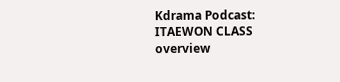Kdrama Podcast: ITAEWON CLASS overview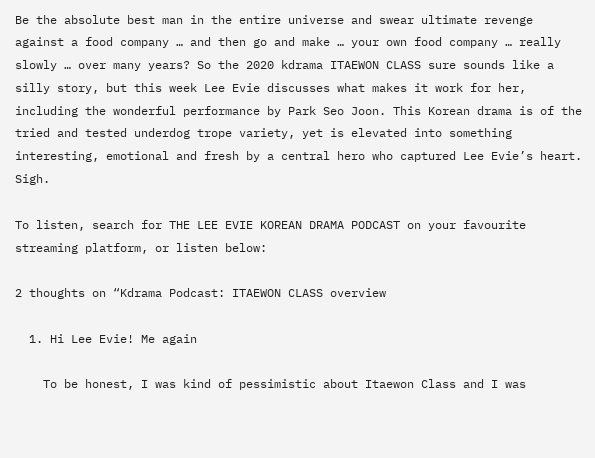Be the absolute best man in the entire universe and swear ultimate revenge against a food company … and then go and make … your own food company … really slowly … over many years? So the 2020 kdrama ITAEWON CLASS sure sounds like a silly story, but this week Lee Evie discusses what makes it work for her, including the wonderful performance by Park Seo Joon. This Korean drama is of the tried and tested underdog trope variety, yet is elevated into something interesting, emotional and fresh by a central hero who captured Lee Evie’s heart. Sigh.

To listen, search for THE LEE EVIE KOREAN DRAMA PODCAST on your favourite streaming platform, or listen below:

2 thoughts on “Kdrama Podcast: ITAEWON CLASS overview

  1. Hi Lee Evie! Me again

    To be honest, I was kind of pessimistic about Itaewon Class and I was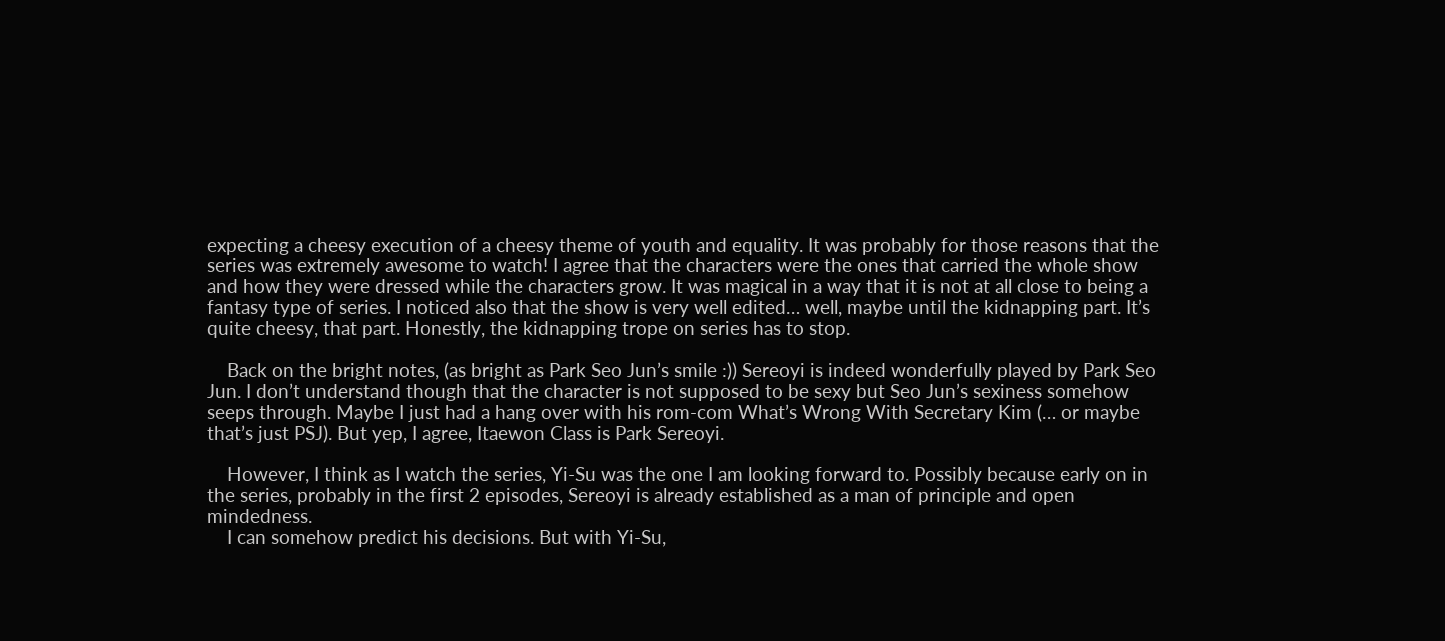expecting a cheesy execution of a cheesy theme of youth and equality. It was probably for those reasons that the series was extremely awesome to watch! I agree that the characters were the ones that carried the whole show and how they were dressed while the characters grow. It was magical in a way that it is not at all close to being a fantasy type of series. I noticed also that the show is very well edited… well, maybe until the kidnapping part. It’s quite cheesy, that part. Honestly, the kidnapping trope on series has to stop.

    Back on the bright notes, (as bright as Park Seo Jun’s smile :)) Sereoyi is indeed wonderfully played by Park Seo Jun. I don’t understand though that the character is not supposed to be sexy but Seo Jun’s sexiness somehow seeps through. Maybe I just had a hang over with his rom-com What’s Wrong With Secretary Kim (… or maybe that’s just PSJ). But yep, I agree, Itaewon Class is Park Sereoyi.

    However, I think as I watch the series, Yi-Su was the one I am looking forward to. Possibly because early on in the series, probably in the first 2 episodes, Sereoyi is already established as a man of principle and open mindedness.
    I can somehow predict his decisions. But with Yi-Su,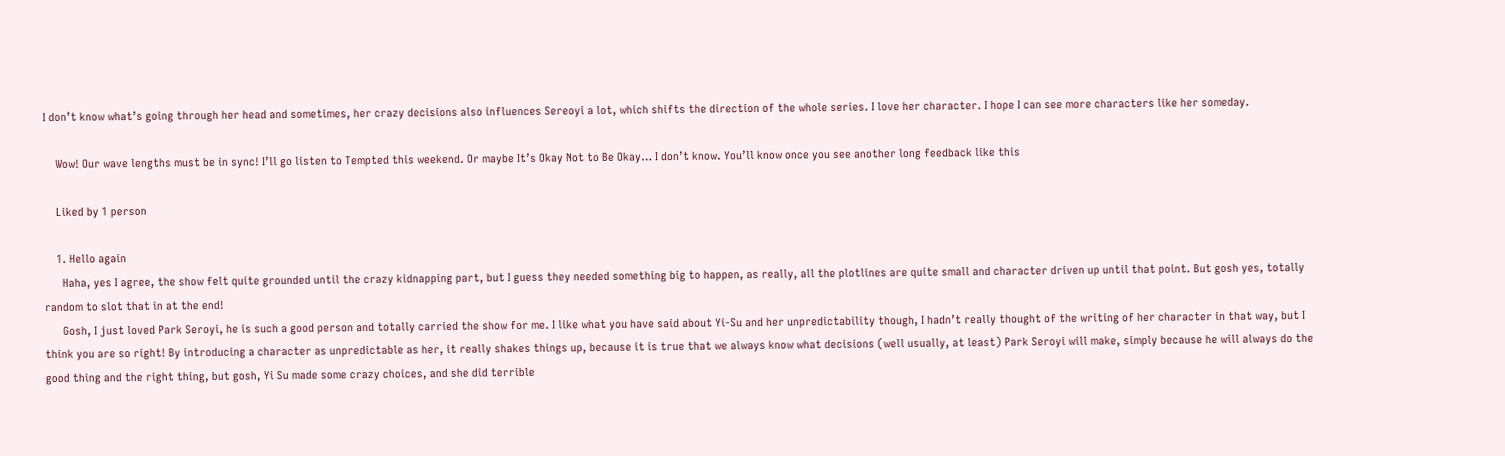I don’t know what’s going through her head and sometimes, her crazy decisions also influences Sereoyi a lot, which shifts the direction of the whole series. I love her character. I hope I can see more characters like her someday.

    Wow! Our wave lengths must be in sync! I’ll go listen to Tempted this weekend. Or maybe It’s Okay Not to Be Okay… I don’t know. You’ll know once you see another long feedback like this

    Liked by 1 person

    1. Hello again
      Haha, yes I agree, the show felt quite grounded until the crazy kidnapping part, but I guess they needed something big to happen, as really, all the plotlines are quite small and character driven up until that point. But gosh yes, totally random to slot that in at the end!
      Gosh, I just loved Park Seroyi, he is such a good person and totally carried the show for me. I like what you have said about Yi-Su and her unpredictability though, I hadn’t really thought of the writing of her character in that way, but I think you are so right! By introducing a character as unpredictable as her, it really shakes things up, because it is true that we always know what decisions (well usually, at least) Park Seroyi will make, simply because he will always do the good thing and the right thing, but gosh, Yi Su made some crazy choices, and she did terrible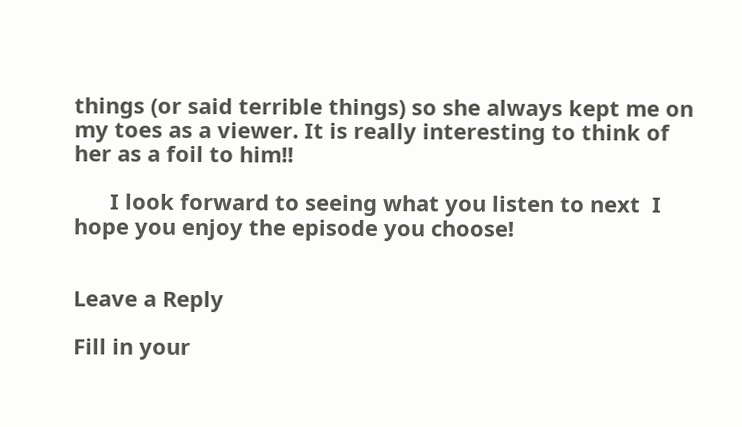things (or said terrible things) so she always kept me on my toes as a viewer. It is really interesting to think of her as a foil to him!!

      I look forward to seeing what you listen to next  I hope you enjoy the episode you choose!


Leave a Reply

Fill in your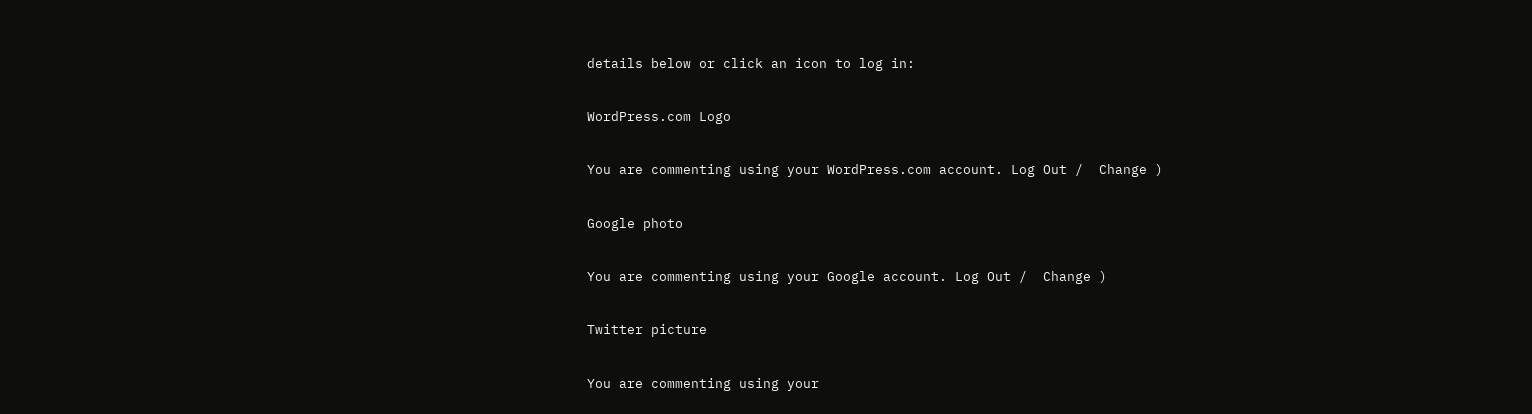details below or click an icon to log in:

WordPress.com Logo

You are commenting using your WordPress.com account. Log Out /  Change )

Google photo

You are commenting using your Google account. Log Out /  Change )

Twitter picture

You are commenting using your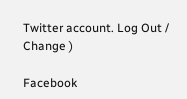Twitter account. Log Out /  Change )

Facebook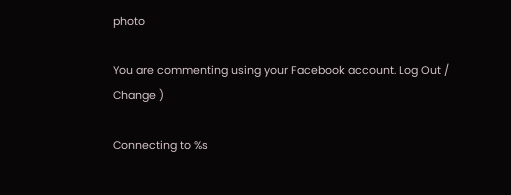photo

You are commenting using your Facebook account. Log Out /  Change )

Connecting to %s